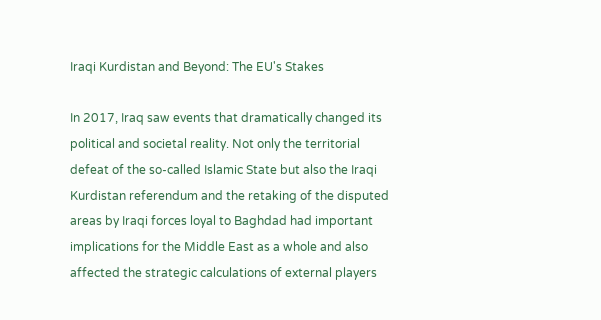Iraqi Kurdistan and Beyond: The EU's Stakes

In 2017, Iraq saw events that dramatically changed its political and societal reality. Not only the territorial defeat of the so-called Islamic State but also the Iraqi Kurdistan referendum and the retaking of the disputed areas by Iraqi forces loyal to Baghdad had important implications for the Middle East as a whole and also affected the strategic calculations of external players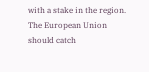with a stake in the region. The European Union should catch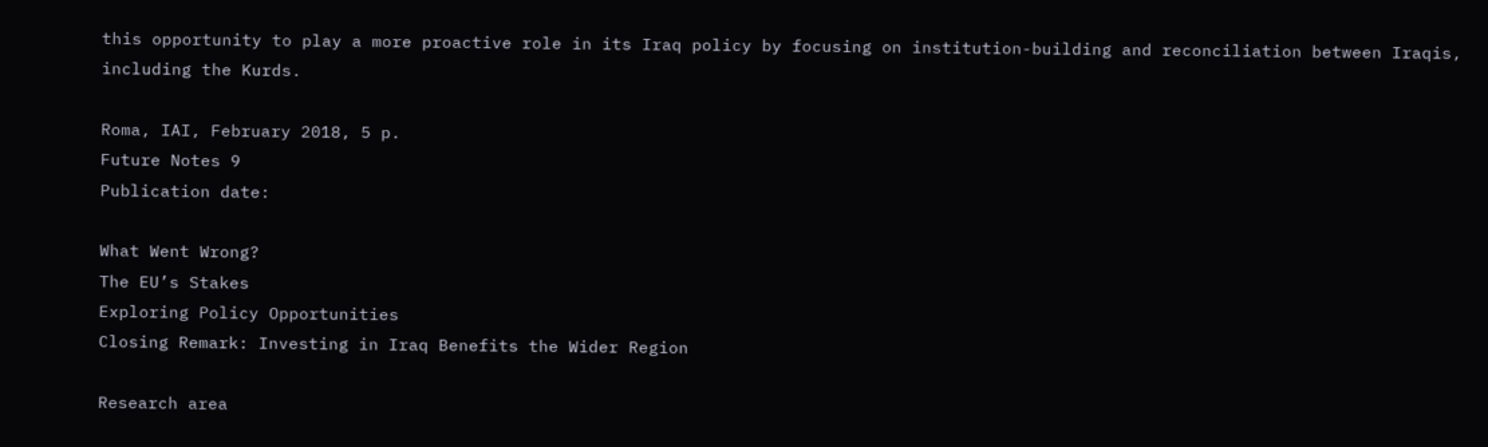this opportunity to play a more proactive role in its Iraq policy by focusing on institution-building and reconciliation between Iraqis, including the Kurds.

Roma, IAI, February 2018, 5 p.
Future Notes 9
Publication date:

What Went Wrong?
The EU’s Stakes
Exploring Policy Opportunities
Closing Remark: Investing in Iraq Benefits the Wider Region

Research area